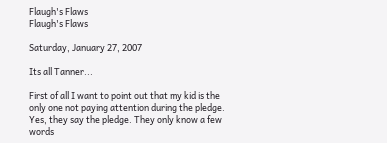Flaugh's Flaws
Flaugh's Flaws

Saturday, January 27, 2007

Its all Tanner...

First of all I want to point out that my kid is the only one not paying attention during the pledge. Yes, they say the pledge. They only know a few words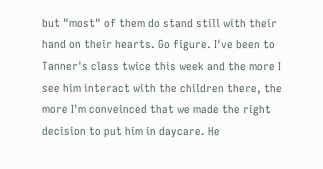but "most" of them do stand still with their hand on their hearts. Go figure. I've been to Tanner's class twice this week and the more I see him interact with the children there, the more I'm conveinced that we made the right decision to put him in daycare. He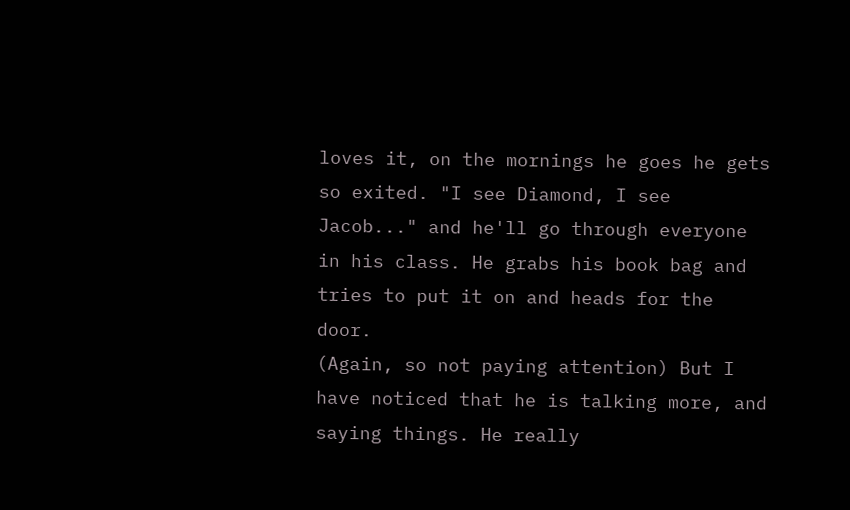loves it, on the mornings he goes he gets so exited. "I see Diamond, I see Jacob..." and he'll go through everyone in his class. He grabs his book bag and tries to put it on and heads for the door.
(Again, so not paying attention) But I have noticed that he is talking more, and saying things. He really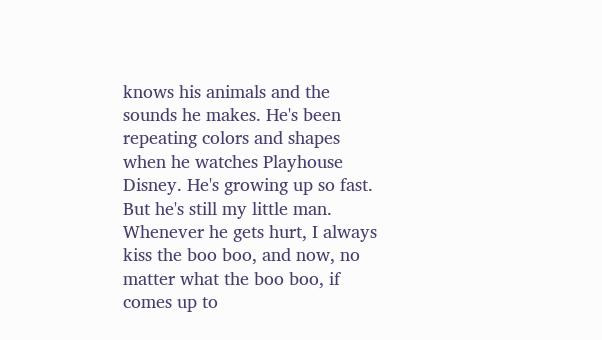knows his animals and the sounds he makes. He's been repeating colors and shapes when he watches Playhouse Disney. He's growing up so fast. But he's still my little man. Whenever he gets hurt, I always kiss the boo boo, and now, no matter what the boo boo, if comes up to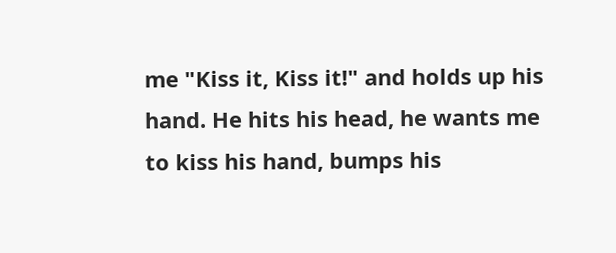me "Kiss it, Kiss it!" and holds up his hand. He hits his head, he wants me to kiss his hand, bumps his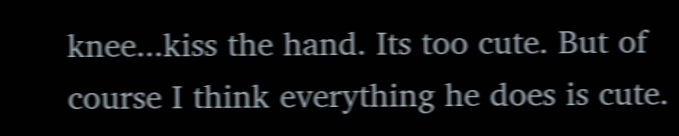knee...kiss the hand. Its too cute. But of course I think everything he does is cute.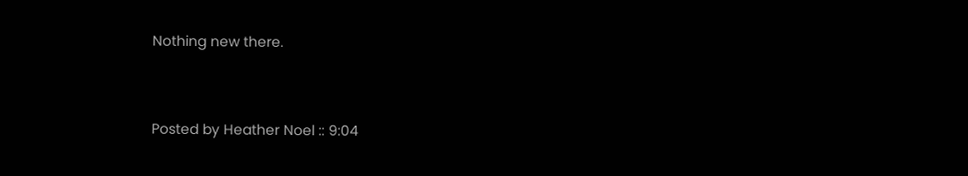Nothing new there.


Posted by Heather Noel :: 9:04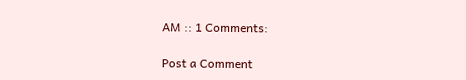AM :: 1 Comments:

Post a Comment